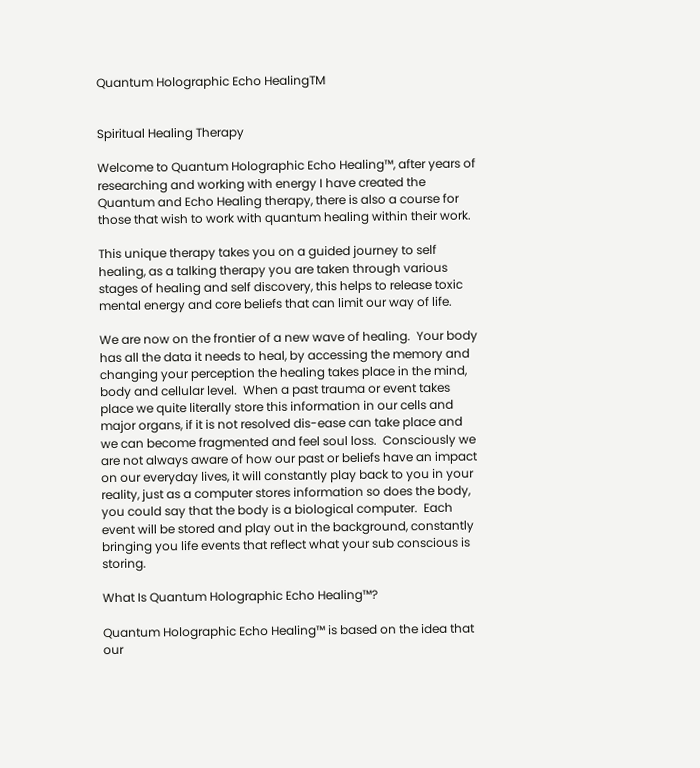Quantum Holographic Echo HealingTM


Spiritual Healing Therapy

Welcome to Quantum Holographic Echo Healing™, after years of researching and working with energy I have created the Quantum and Echo Healing therapy, there is also a course for those that wish to work with quantum healing within their work.

This unique therapy takes you on a guided journey to self healing, as a talking therapy you are taken through various stages of healing and self discovery, this helps to release toxic mental energy and core beliefs that can limit our way of life.

We are now on the frontier of a new wave of healing.  Your body has all the data it needs to heal, by accessing the memory and changing your perception the healing takes place in the mind, body and cellular level.  When a past trauma or event takes place we quite literally store this information in our cells and major organs, if it is not resolved dis-ease can take place and we can become fragmented and feel soul loss.  Consciously we are not always aware of how our past or beliefs have an impact on our everyday lives, it will constantly play back to you in your reality, just as a computer stores information so does the body, you could say that the body is a biological computer.  Each event will be stored and play out in the background, constantly bringing you life events that reflect what your sub conscious is storing.

What Is Quantum Holographic Echo Healing™?

Quantum Holographic Echo Healing™ is based on the idea that our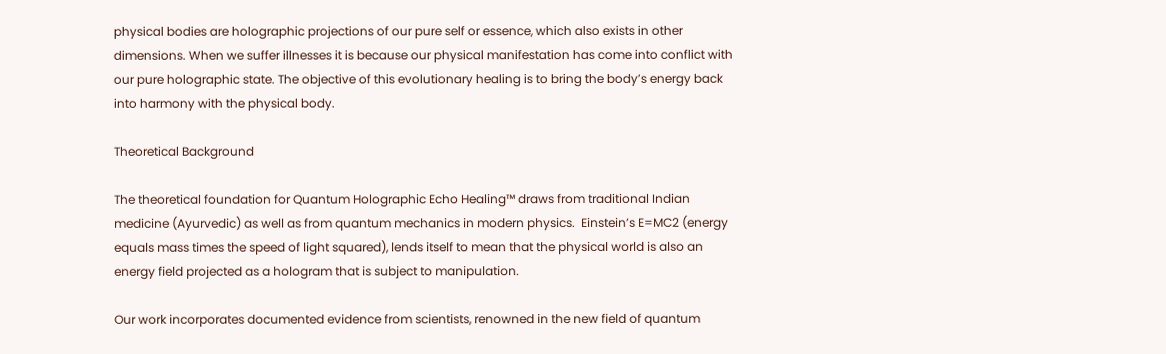physical bodies are holographic projections of our pure self or essence, which also exists in other dimensions. When we suffer illnesses it is because our physical manifestation has come into conflict with our pure holographic state. The objective of this evolutionary healing is to bring the body’s energy back into harmony with the physical body.

Theoretical Background

The theoretical foundation for Quantum Holographic Echo Healing™ draws from traditional Indian medicine (Ayurvedic) as well as from quantum mechanics in modern physics.  Einstein’s E=MC2 (energy equals mass times the speed of light squared), lends itself to mean that the physical world is also an energy field projected as a hologram that is subject to manipulation.

Our work incorporates documented evidence from scientists, renowned in the new field of quantum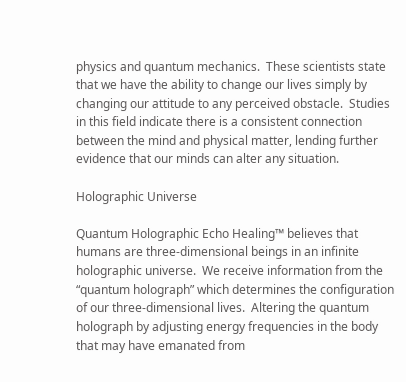physics and quantum mechanics.  These scientists state that we have the ability to change our lives simply by changing our attitude to any perceived obstacle.  Studies in this field indicate there is a consistent connection between the mind and physical matter, lending further evidence that our minds can alter any situation.

Holographic Universe

Quantum Holographic Echo Healing™ believes that humans are three-dimensional beings in an infinite holographic universe.  We receive information from the “quantum holograph” which determines the configuration of our three-dimensional lives.  Altering the quantum holograph by adjusting energy frequencies in the body that may have emanated from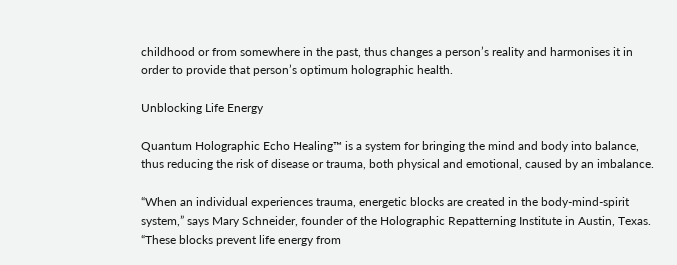childhood or from somewhere in the past, thus changes a person’s reality and harmonises it in order to provide that person’s optimum holographic health.

Unblocking Life Energy

Quantum Holographic Echo Healing™ is a system for bringing the mind and body into balance, thus reducing the risk of disease or trauma, both physical and emotional, caused by an imbalance.

“When an individual experiences trauma, energetic blocks are created in the body-mind-spirit system,” says Mary Schneider, founder of the Holographic Repatterning Institute in Austin, Texas.  “These blocks prevent life energy from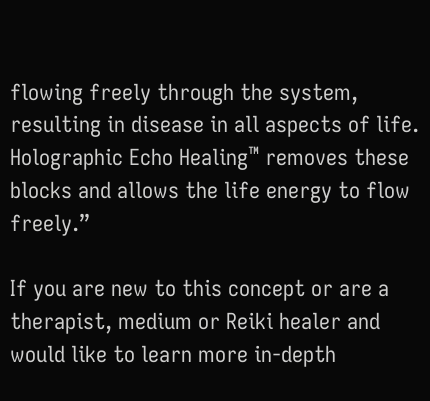flowing freely through the system, resulting in disease in all aspects of life.  Holographic Echo Healing™ removes these blocks and allows the life energy to flow freely.”

If you are new to this concept or are a therapist, medium or Reiki healer and would like to learn more in-depth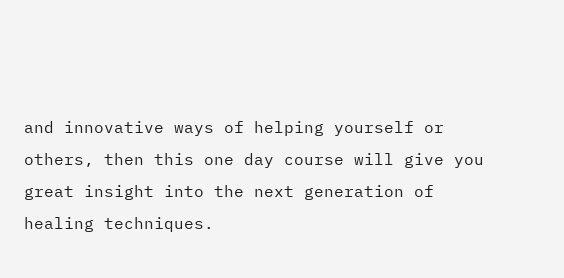and innovative ways of helping yourself or others, then this one day course will give you great insight into the next generation of healing techniques.